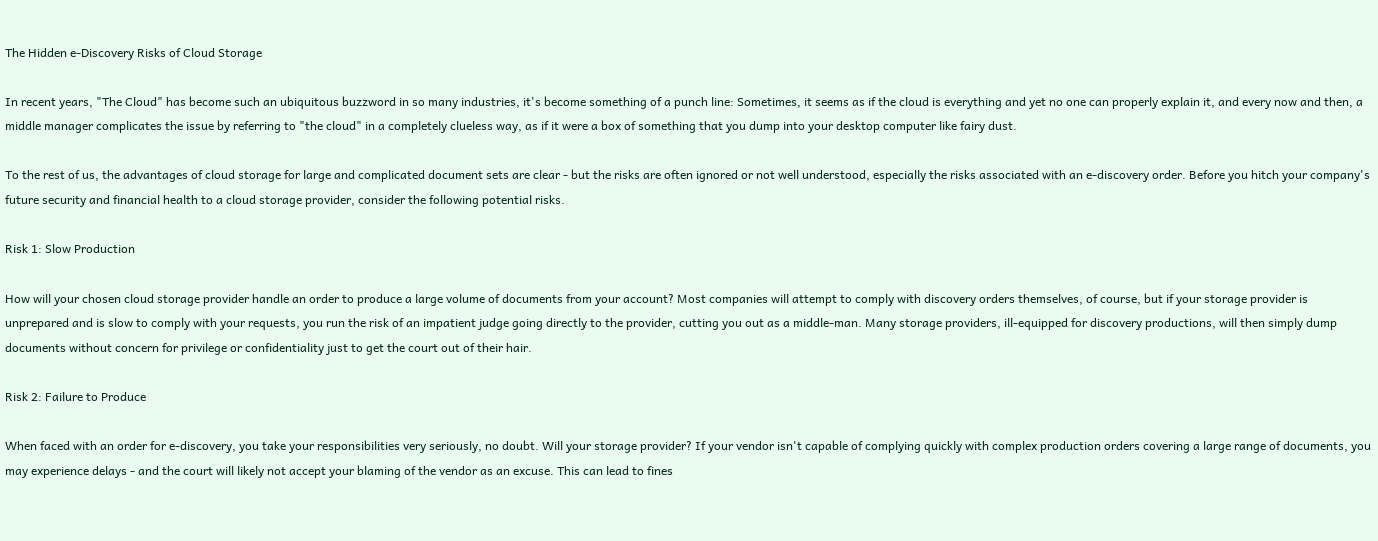The Hidden e-Discovery Risks of Cloud Storage

In recent years, "The Cloud" has become such an ubiquitous buzzword in so many industries, it's become something of a punch line: Sometimes, it seems as if the cloud is everything and yet no one can properly explain it, and every now and then, a middle manager complicates the issue by referring to "the cloud" in a completely clueless way, as if it were a box of something that you dump into your desktop computer like fairy dust.

To the rest of us, the advantages of cloud storage for large and complicated document sets are clear - but the risks are often ignored or not well understood, especially the risks associated with an e-discovery order. Before you hitch your company's future security and financial health to a cloud storage provider, consider the following potential risks.

Risk 1: Slow Production

How will your chosen cloud storage provider handle an order to produce a large volume of documents from your account? Most companies will attempt to comply with discovery orders themselves, of course, but if your storage provider is unprepared and is slow to comply with your requests, you run the risk of an impatient judge going directly to the provider, cutting you out as a middle-man. Many storage providers, ill-equipped for discovery productions, will then simply dump documents without concern for privilege or confidentiality just to get the court out of their hair.

Risk 2: Failure to Produce

When faced with an order for e-discovery, you take your responsibilities very seriously, no doubt. Will your storage provider? If your vendor isn't capable of complying quickly with complex production orders covering a large range of documents, you may experience delays - and the court will likely not accept your blaming of the vendor as an excuse. This can lead to fines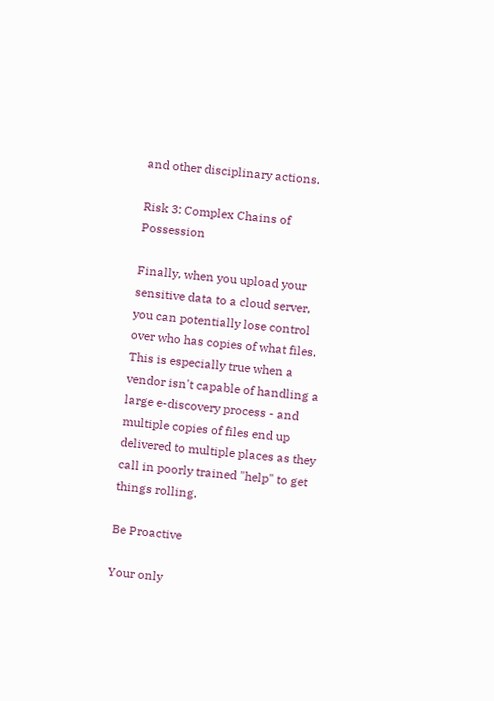and other disciplinary actions.

Risk 3: Complex Chains of Possession

Finally, when you upload your sensitive data to a cloud server, you can potentially lose control over who has copies of what files. This is especially true when a vendor isn't capable of handling a large e-discovery process - and multiple copies of files end up delivered to multiple places as they call in poorly trained "help" to get things rolling.

Be Proactive

Your only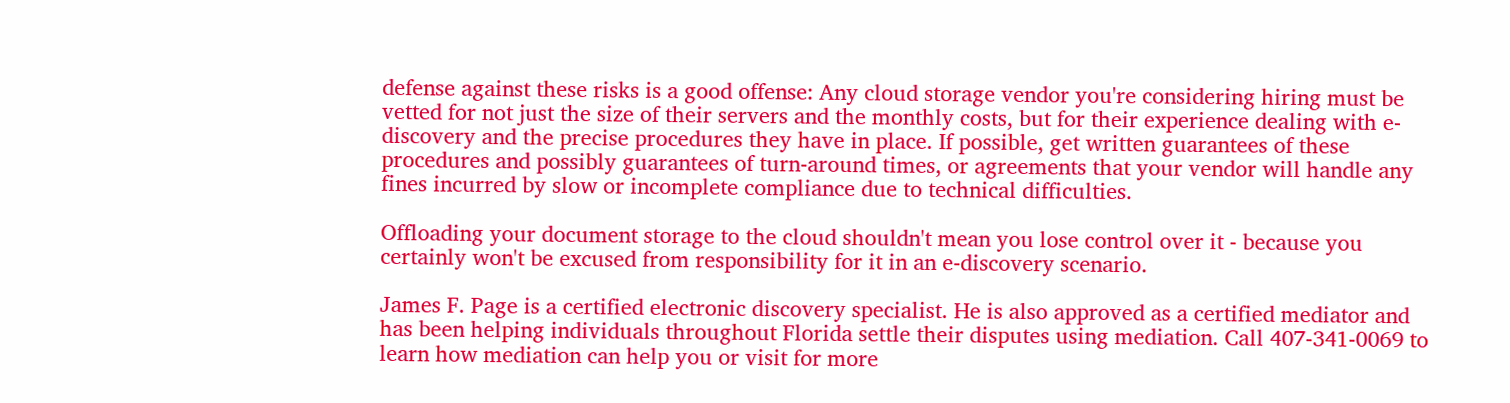defense against these risks is a good offense: Any cloud storage vendor you're considering hiring must be vetted for not just the size of their servers and the monthly costs, but for their experience dealing with e-discovery and the precise procedures they have in place. If possible, get written guarantees of these procedures and possibly guarantees of turn-around times, or agreements that your vendor will handle any fines incurred by slow or incomplete compliance due to technical difficulties.

Offloading your document storage to the cloud shouldn't mean you lose control over it - because you certainly won't be excused from responsibility for it in an e-discovery scenario.

James F. Page is a certified electronic discovery specialist. He is also approved as a certified mediator and has been helping individuals throughout Florida settle their disputes using mediation. Call 407-341-0069 to learn how mediation can help you or visit for more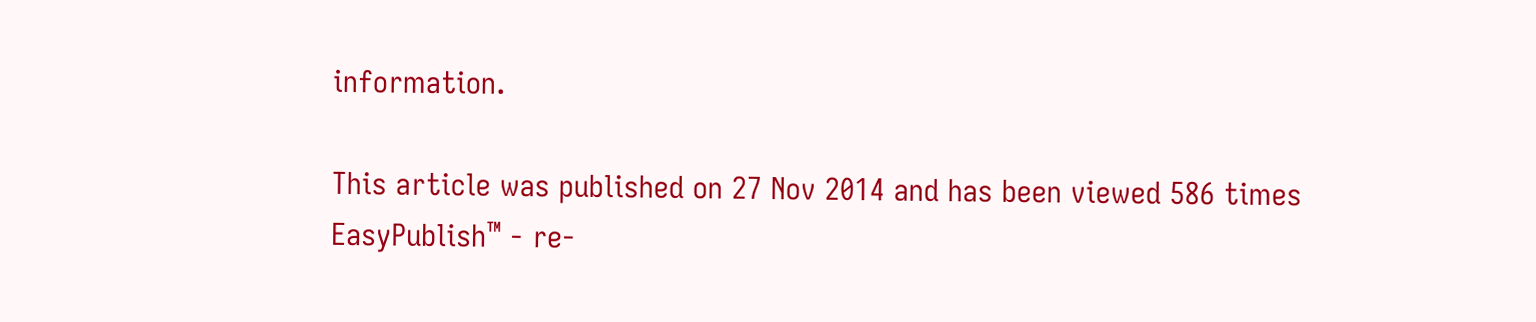information.

This article was published on 27 Nov 2014 and has been viewed 586 times
EasyPublish™ - re-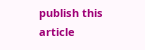publish this article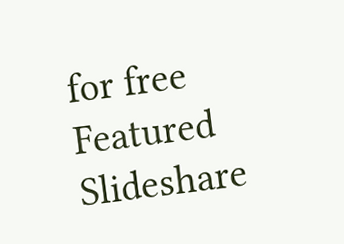for free
Featured Slideshare